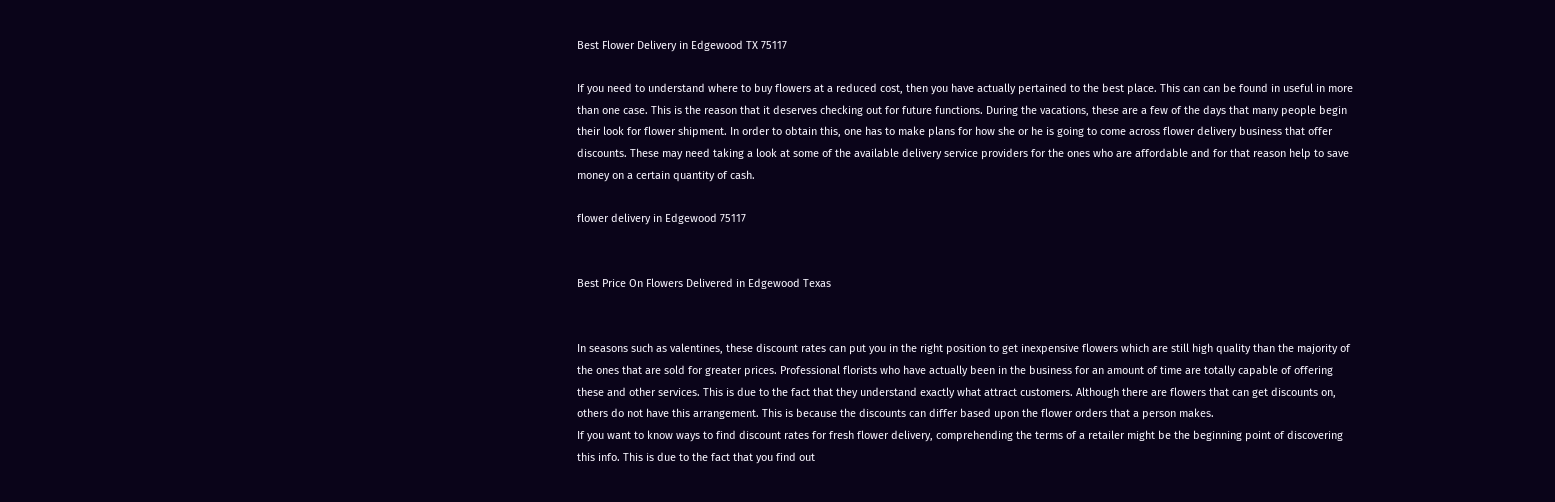Best Flower Delivery in Edgewood TX 75117

If you need to understand where to buy flowers at a reduced cost, then you have actually pertained to the best place. This can can be found in useful in more than one case. This is the reason that it deserves checking out for future functions. During the vacations, these are a few of the days that many people begin their look for flower shipment. In order to obtain this, one has to make plans for how she or he is going to come across flower delivery business that offer discounts. These may need taking a look at some of the available delivery service providers for the ones who are affordable and for that reason help to save money on a certain quantity of cash.

flower delivery in Edgewood 75117


Best Price On Flowers Delivered in Edgewood Texas


In seasons such as valentines, these discount rates can put you in the right position to get inexpensive flowers which are still high quality than the majority of the ones that are sold for greater prices. Professional florists who have actually been in the business for an amount of time are totally capable of offering these and other services. This is due to the fact that they understand exactly what attract customers. Although there are flowers that can get discounts on, others do not have this arrangement. This is because the discounts can differ based upon the flower orders that a person makes.
If you want to know ways to find discount rates for fresh flower delivery, comprehending the terms of a retailer might be the beginning point of discovering this info. This is due to the fact that you find out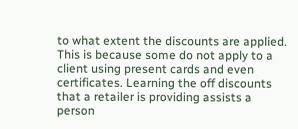to what extent the discounts are applied. This is because some do not apply to a client using present cards and even certificates. Learning the off discounts that a retailer is providing assists a person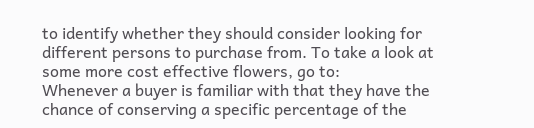to identify whether they should consider looking for different persons to purchase from. To take a look at some more cost effective flowers, go to:
Whenever a buyer is familiar with that they have the chance of conserving a specific percentage of the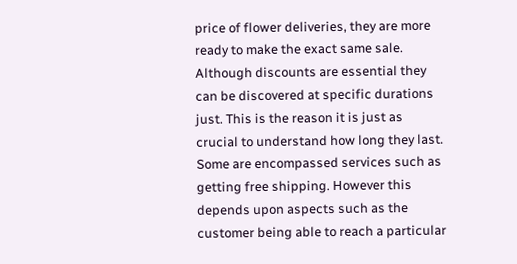price of flower deliveries, they are more ready to make the exact same sale. Although discounts are essential they can be discovered at specific durations just. This is the reason it is just as crucial to understand how long they last. Some are encompassed services such as getting free shipping. However this depends upon aspects such as the customer being able to reach a particular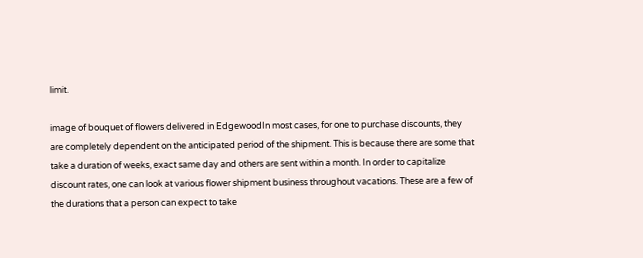limit.

image of bouquet of flowers delivered in EdgewoodIn most cases, for one to purchase discounts, they are completely dependent on the anticipated period of the shipment. This is because there are some that take a duration of weeks, exact same day and others are sent within a month. In order to capitalize discount rates, one can look at various flower shipment business throughout vacations. These are a few of the durations that a person can expect to take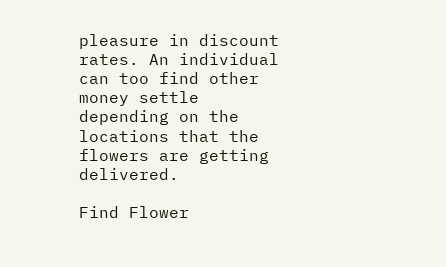pleasure in discount rates. An individual can too find other money settle depending on the locations that the flowers are getting delivered.

Find Flower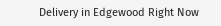Delivery in Edgewood Right Now